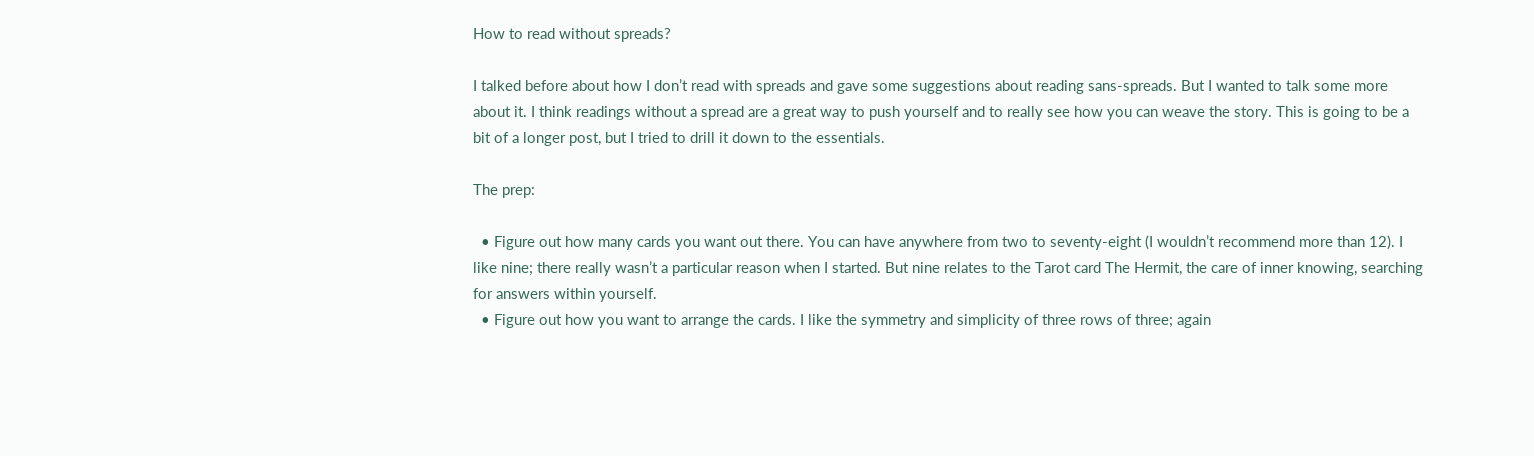How to read without spreads?

I talked before about how I don’t read with spreads and gave some suggestions about reading sans-spreads. But I wanted to talk some more about it. I think readings without a spread are a great way to push yourself and to really see how you can weave the story. This is going to be a bit of a longer post, but I tried to drill it down to the essentials.

The prep:

  • Figure out how many cards you want out there. You can have anywhere from two to seventy-eight (I wouldn’t recommend more than 12). I like nine; there really wasn’t a particular reason when I started. But nine relates to the Tarot card The Hermit, the care of inner knowing, searching for answers within yourself.
  • Figure out how you want to arrange the cards. I like the symmetry and simplicity of three rows of three; again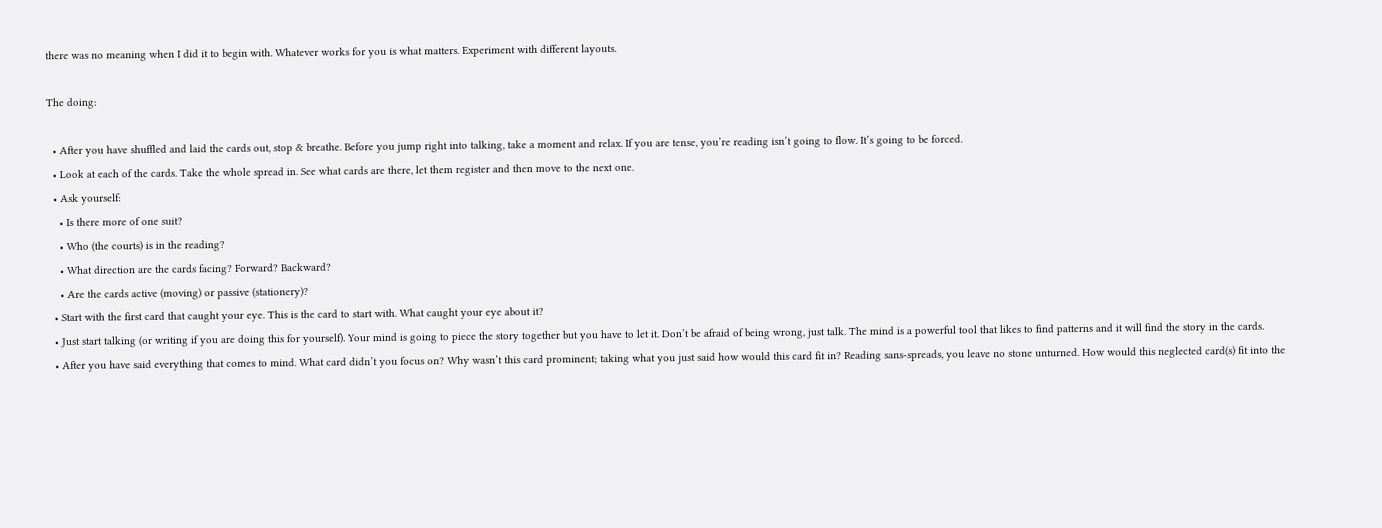there was no meaning when I did it to begin with. Whatever works for you is what matters. Experiment with different layouts.

The doing:

  • After you have shuffled and laid the cards out, stop & breathe. Before you jump right into talking, take a moment and relax. If you are tense, you’re reading isn’t going to flow. It’s going to be forced.
  • Look at each of the cards. Take the whole spread in. See what cards are there, let them register and then move to the next one.
  • Ask yourself:
    • Is there more of one suit?
    • Who (the courts) is in the reading?
    • What direction are the cards facing? Forward? Backward?
    • Are the cards active (moving) or passive (stationery)?
  • Start with the first card that caught your eye. This is the card to start with. What caught your eye about it?
  • Just start talking (or writing if you are doing this for yourself). Your mind is going to piece the story together but you have to let it. Don’t be afraid of being wrong, just talk. The mind is a powerful tool that likes to find patterns and it will find the story in the cards.
  • After you have said everything that comes to mind. What card didn’t you focus on? Why wasn’t this card prominent; taking what you just said how would this card fit in? Reading sans-spreads, you leave no stone unturned. How would this neglected card(s) fit into the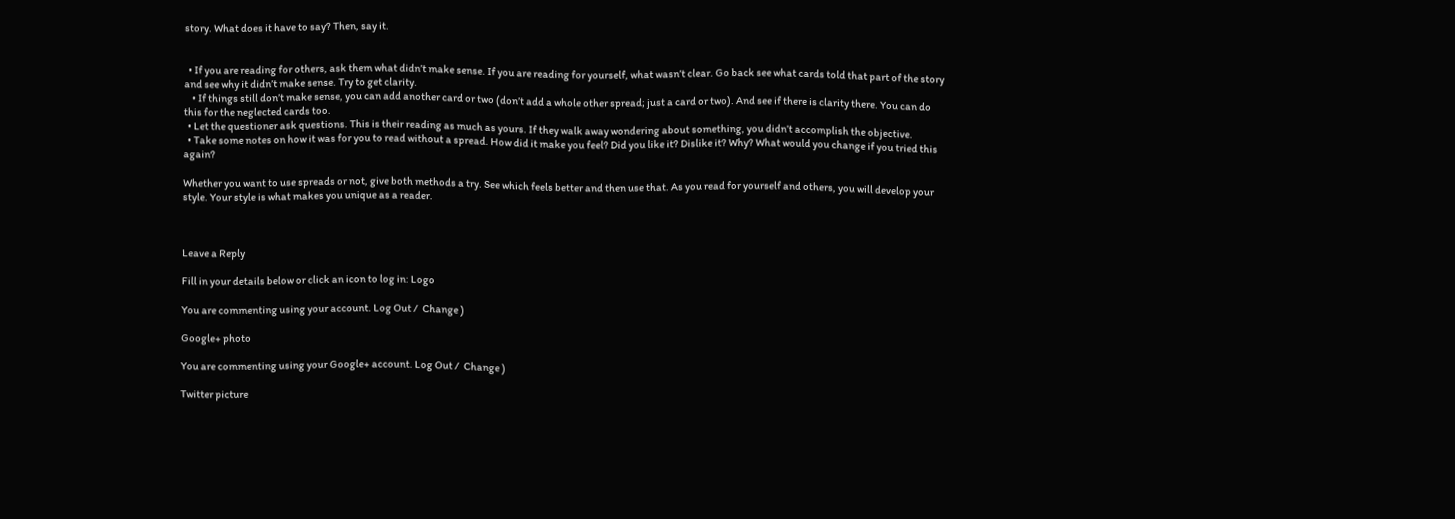story. What does it have to say? Then, say it.


  • If you are reading for others, ask them what didn’t make sense. If you are reading for yourself, what wasn’t clear. Go back see what cards told that part of the story and see why it didn’t make sense. Try to get clarity.
    • If things still don’t make sense, you can add another card or two (don’t add a whole other spread; just a card or two). And see if there is clarity there. You can do this for the neglected cards too.
  • Let the questioner ask questions. This is their reading as much as yours. If they walk away wondering about something, you didn’t accomplish the objective.
  • Take some notes on how it was for you to read without a spread. How did it make you feel? Did you like it? Dislike it? Why? What would you change if you tried this again?

Whether you want to use spreads or not, give both methods a try. See which feels better and then use that. As you read for yourself and others, you will develop your style. Your style is what makes you unique as a reader.



Leave a Reply

Fill in your details below or click an icon to log in: Logo

You are commenting using your account. Log Out /  Change )

Google+ photo

You are commenting using your Google+ account. Log Out /  Change )

Twitter picture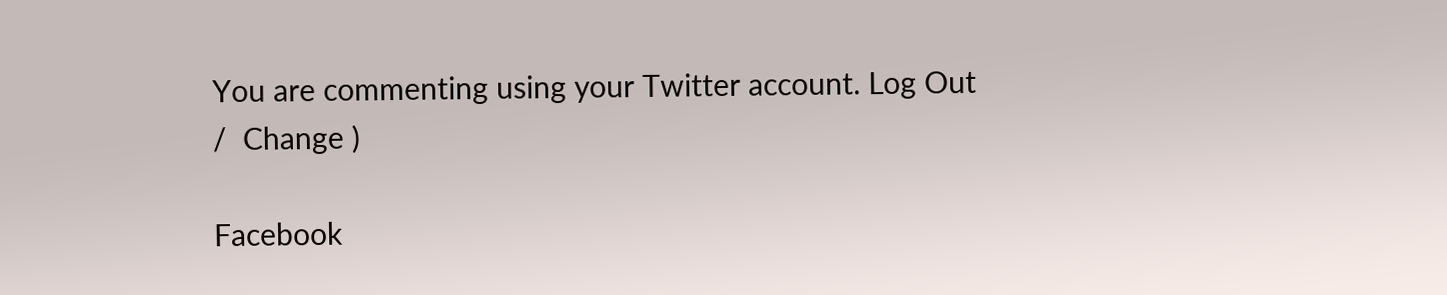You are commenting using your Twitter account. Log Out /  Change )

Facebook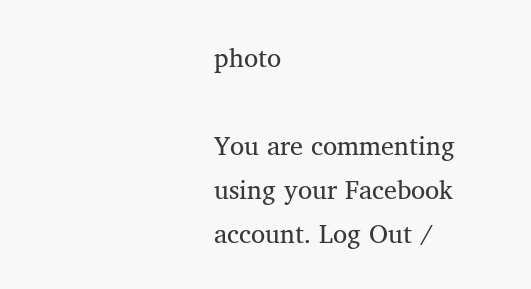photo

You are commenting using your Facebook account. Log Out /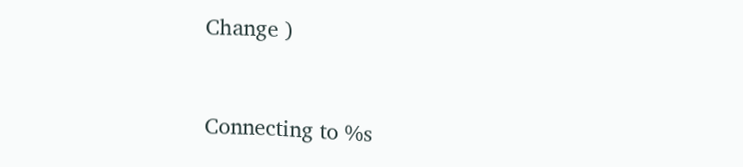Change )


Connecting to %s